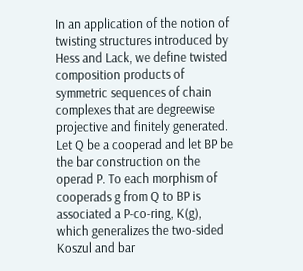In an application of the notion of twisting structures introduced by Hess and Lack, we define twisted composition products of symmetric sequences of chain complexes that are degreewise projective and finitely generated. Let Q be a cooperad and let BP be the bar construction on the operad P. To each morphism of cooperads g from Q to BP is associated a P-co-ring, K(g), which generalizes the two-sided Koszul and bar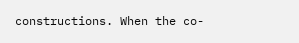constructions. When the co-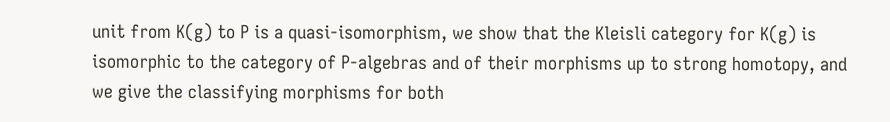unit from K(g) to P is a quasi-isomorphism, we show that the Kleisli category for K(g) is isomorphic to the category of P-algebras and of their morphisms up to strong homotopy, and we give the classifying morphisms for both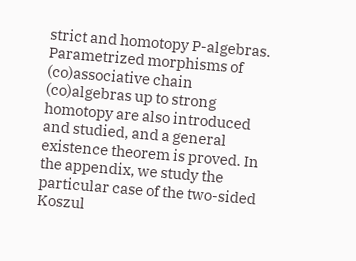strict and homotopy P-algebras. Parametrized morphisms of (co)associative chain (co)algebras up to strong homotopy are also introduced and studied, and a general existence theorem is proved. In the appendix, we study the particular case of the two-sided Koszul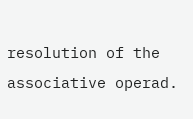resolution of the associative operad.